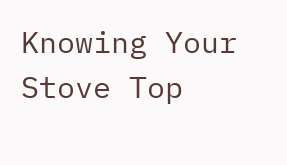Knowing Your Stove Top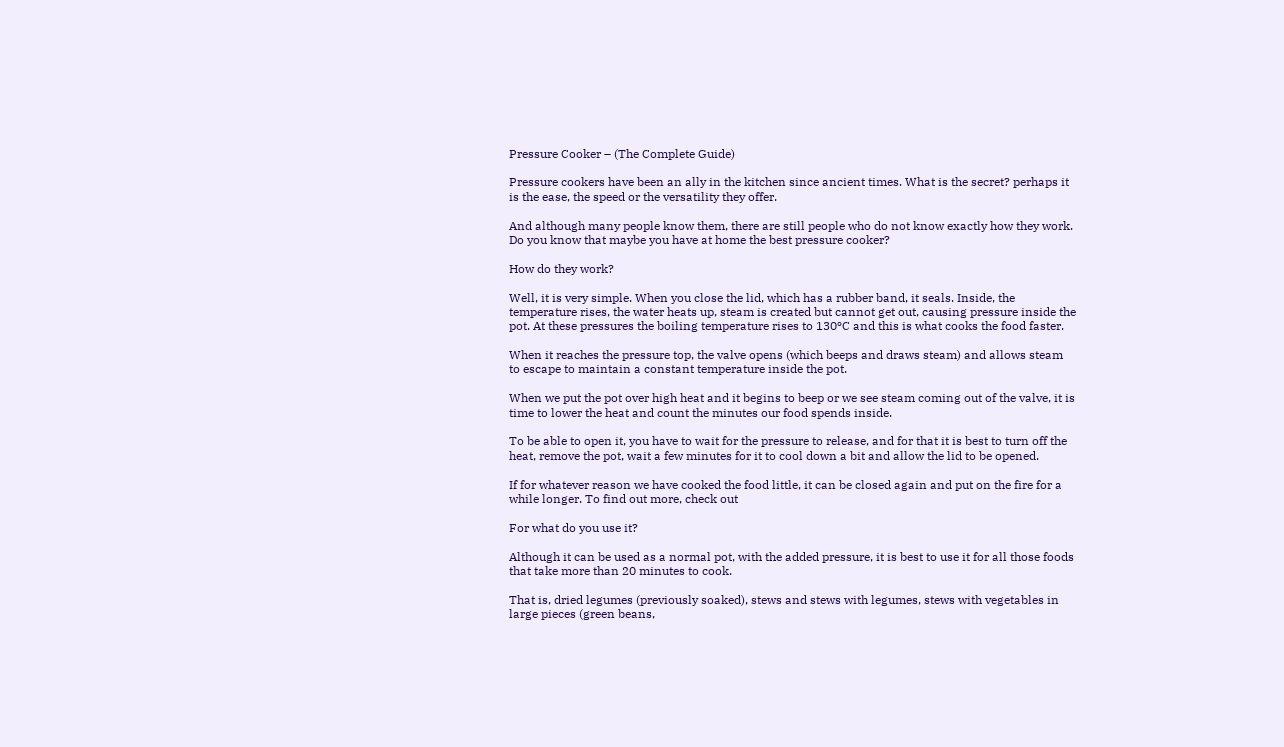Pressure Cooker – (The Complete Guide)

Pressure cookers have been an ally in the kitchen since ancient times. What is the secret? perhaps it is the ease, the speed or the versatility they offer.

And although many people know them, there are still people who do not know exactly how they work. Do you know that maybe you have at home the best pressure cooker?

How do they work?

Well, it is very simple. When you close the lid, which has a rubber band, it seals. Inside, the temperature rises, the water heats up, steam is created but cannot get out, causing pressure inside the pot. At these pressures the boiling temperature rises to 130ºC and this is what cooks the food faster.

When it reaches the pressure top, the valve opens (which beeps and draws steam) and allows steam to escape to maintain a constant temperature inside the pot.

When we put the pot over high heat and it begins to beep or we see steam coming out of the valve, it is time to lower the heat and count the minutes our food spends inside.

To be able to open it, you have to wait for the pressure to release, and for that it is best to turn off the heat, remove the pot, wait a few minutes for it to cool down a bit and allow the lid to be opened.

If for whatever reason we have cooked the food little, it can be closed again and put on the fire for a while longer. To find out more, check out

For what do you use it?

Although it can be used as a normal pot, with the added pressure, it is best to use it for all those foods that take more than 20 minutes to cook.

That is, dried legumes (previously soaked), stews and stews with legumes, stews with vegetables in large pieces (green beans,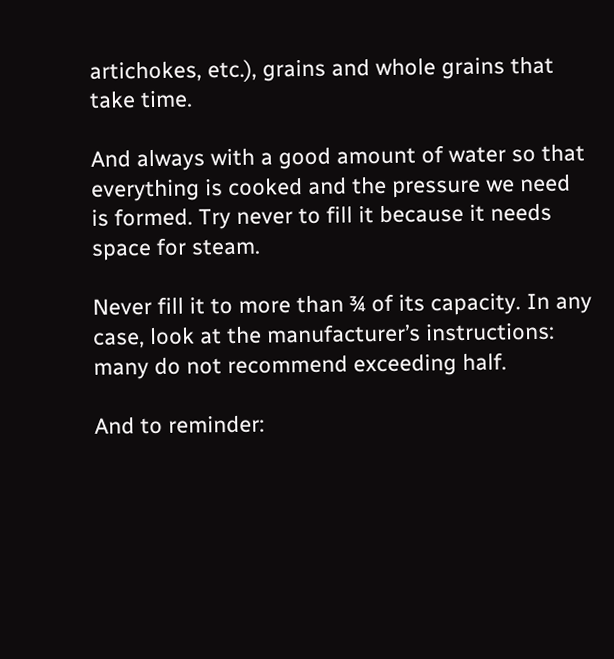artichokes, etc.), grains and whole grains that take time.

And always with a good amount of water so that everything is cooked and the pressure we need is formed. Try never to fill it because it needs space for steam.

Never fill it to more than ¾ of its capacity. In any case, look at the manufacturer’s instructions: many do not recommend exceeding half.

And to reminder: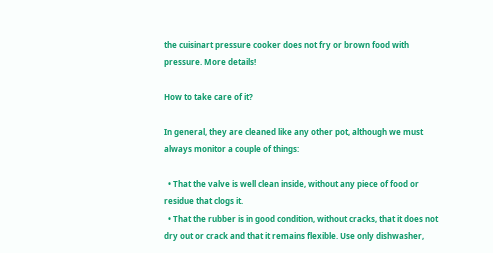the cuisinart pressure cooker does not fry or brown food with pressure. More details!

How to take care of it?

In general, they are cleaned like any other pot, although we must always monitor a couple of things:

  • That the valve is well clean inside, without any piece of food or residue that clogs it.
  • That the rubber is in good condition, without cracks, that it does not dry out or crack and that it remains flexible. Use only dishwasher,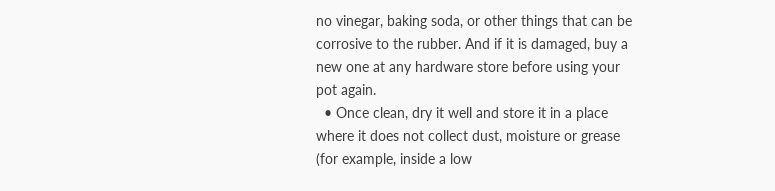no vinegar, baking soda, or other things that can be corrosive to the rubber. And if it is damaged, buy a new one at any hardware store before using your pot again.
  • Once clean, dry it well and store it in a place where it does not collect dust, moisture or grease (for example, inside a low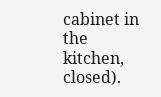cabinet in the kitchen, closed).